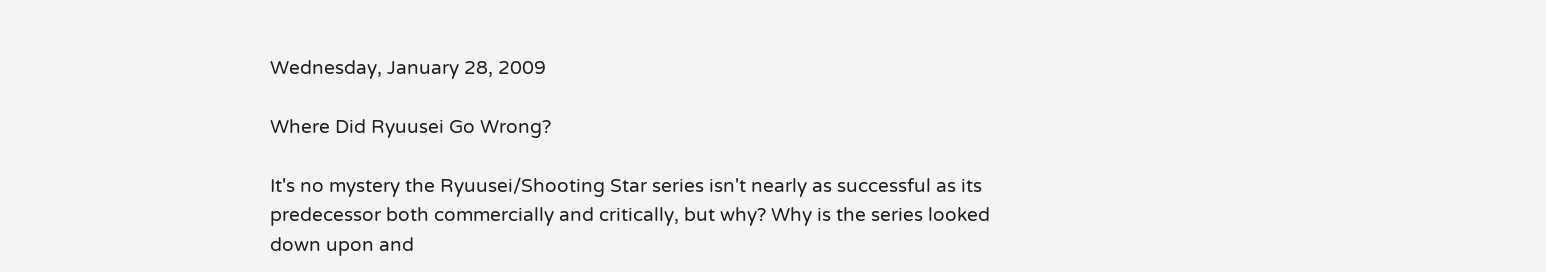Wednesday, January 28, 2009

Where Did Ryuusei Go Wrong?

It's no mystery the Ryuusei/Shooting Star series isn't nearly as successful as its predecessor both commercially and critically, but why? Why is the series looked down upon and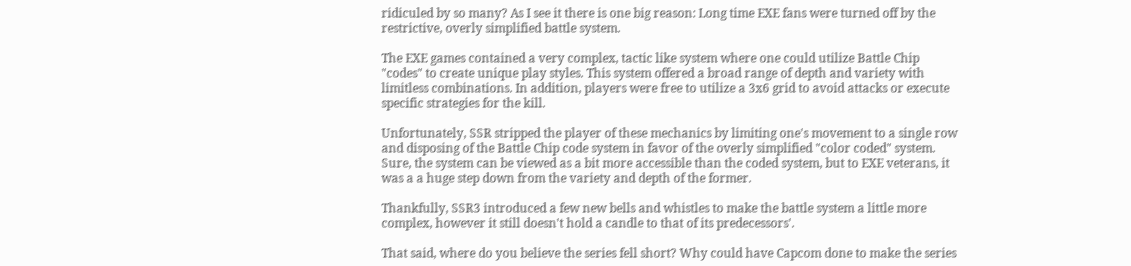ridiculed by so many? As I see it there is one big reason: Long time EXE fans were turned off by the restrictive, overly simplified battle system.

The EXE games contained a very complex, tactic like system where one could utilize Battle Chip "codes" to create unique play styles. This system offered a broad range of depth and variety with limitless combinations. In addition, players were free to utilize a 3x6 grid to avoid attacks or execute specific strategies for the kill.

Unfortunately, SSR stripped the player of these mechanics by limiting one's movement to a single row and disposing of the Battle Chip code system in favor of the overly simplified "color coded" system. Sure, the system can be viewed as a bit more accessible than the coded system, but to EXE veterans, it was a a huge step down from the variety and depth of the former.

Thankfully, SSR3 introduced a few new bells and whistles to make the battle system a little more complex, however it still doesn't hold a candle to that of its predecessors'.

That said, where do you believe the series fell short? Why could have Capcom done to make the series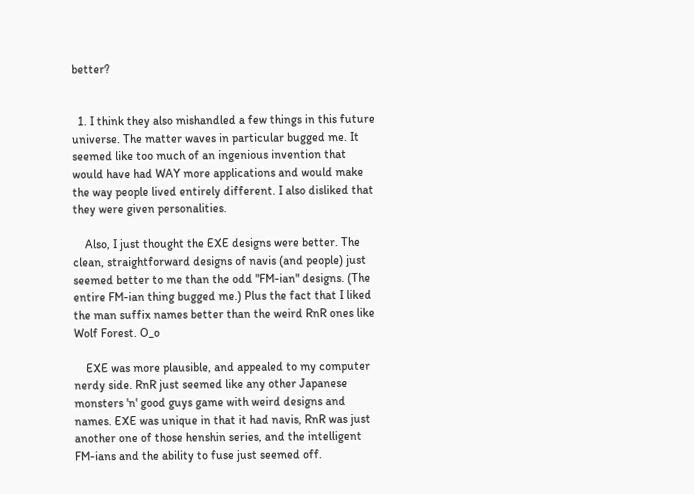better?


  1. I think they also mishandled a few things in this future universe. The matter waves in particular bugged me. It seemed like too much of an ingenious invention that would have had WAY more applications and would make the way people lived entirely different. I also disliked that they were given personalities.

    Also, I just thought the EXE designs were better. The clean, straightforward designs of navis (and people) just seemed better to me than the odd "FM-ian" designs. (The entire FM-ian thing bugged me.) Plus the fact that I liked the man suffix names better than the weird RnR ones like Wolf Forest. O_o

    EXE was more plausible, and appealed to my computer nerdy side. RnR just seemed like any other Japanese monsters 'n' good guys game with weird designs and names. EXE was unique in that it had navis, RnR was just another one of those henshin series, and the intelligent FM-ians and the ability to fuse just seemed off.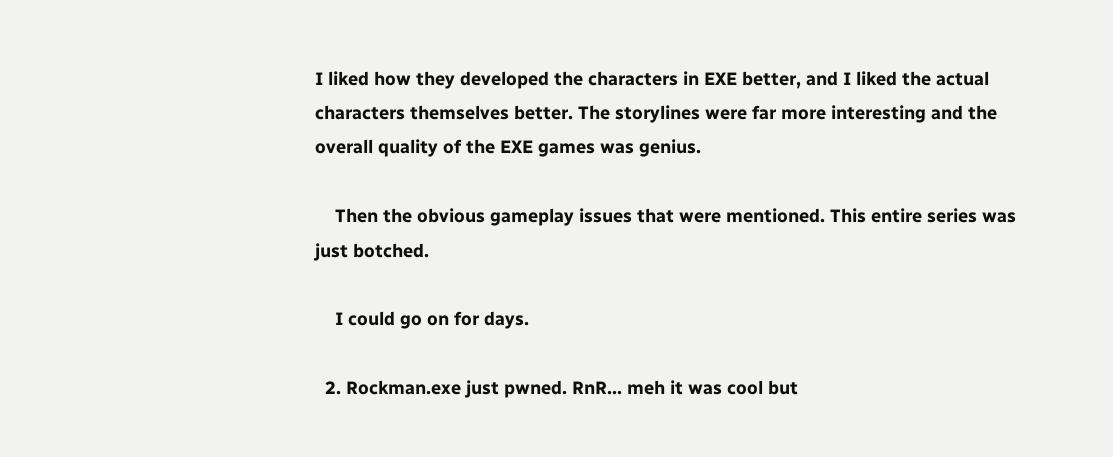I liked how they developed the characters in EXE better, and I liked the actual characters themselves better. The storylines were far more interesting and the overall quality of the EXE games was genius.

    Then the obvious gameplay issues that were mentioned. This entire series was just botched.

    I could go on for days.

  2. Rockman.exe just pwned. RnR... meh it was cool but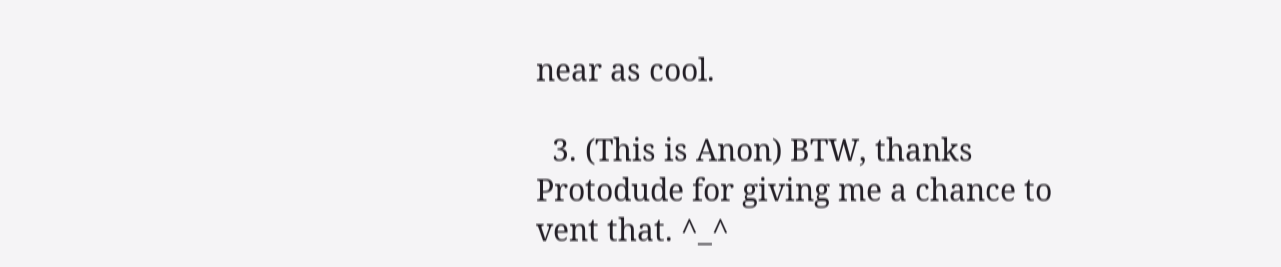near as cool.

  3. (This is Anon) BTW, thanks Protodude for giving me a chance to vent that. ^_^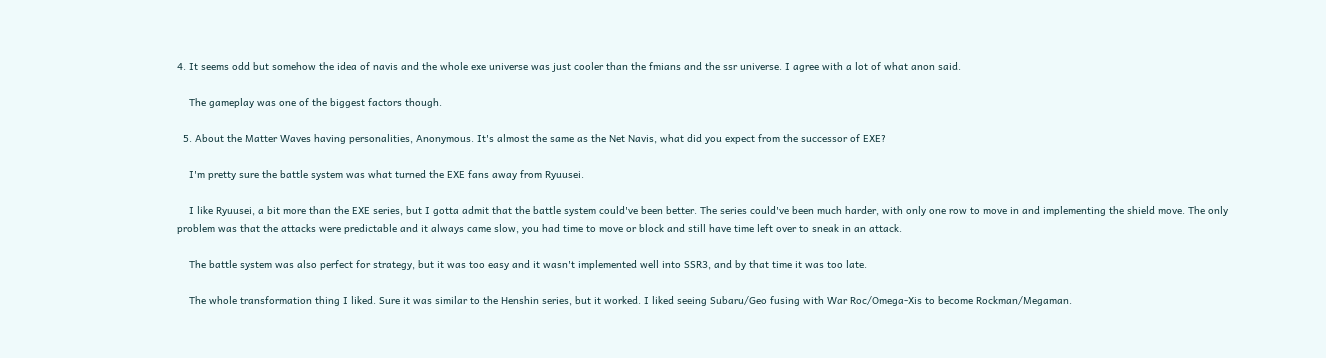4. It seems odd but somehow the idea of navis and the whole exe universe was just cooler than the fmians and the ssr universe. I agree with a lot of what anon said.

    The gameplay was one of the biggest factors though.

  5. About the Matter Waves having personalities, Anonymous. It's almost the same as the Net Navis, what did you expect from the successor of EXE?

    I'm pretty sure the battle system was what turned the EXE fans away from Ryuusei.

    I like Ryuusei, a bit more than the EXE series, but I gotta admit that the battle system could've been better. The series could've been much harder, with only one row to move in and implementing the shield move. The only problem was that the attacks were predictable and it always came slow, you had time to move or block and still have time left over to sneak in an attack.

    The battle system was also perfect for strategy, but it was too easy and it wasn't implemented well into SSR3, and by that time it was too late.

    The whole transformation thing I liked. Sure it was similar to the Henshin series, but it worked. I liked seeing Subaru/Geo fusing with War Roc/Omega-Xis to become Rockman/Megaman.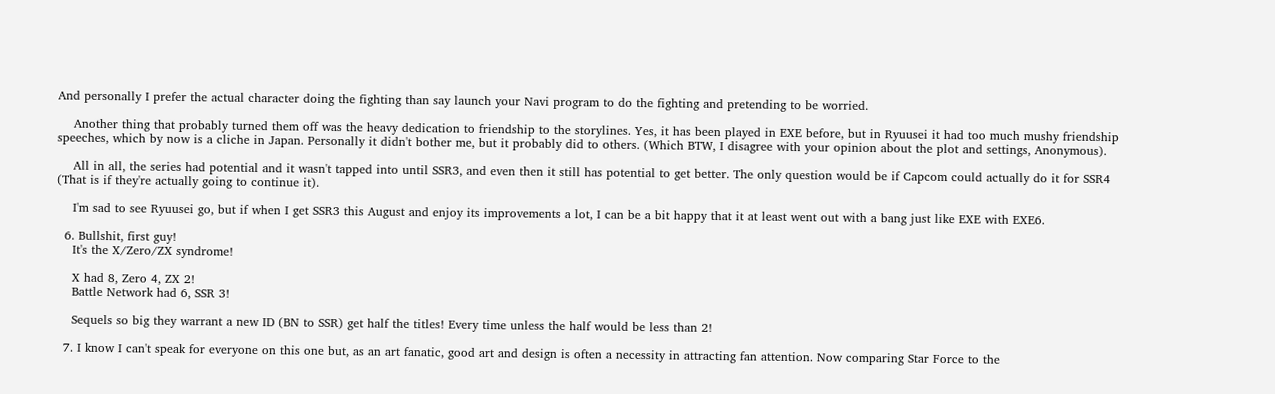And personally I prefer the actual character doing the fighting than say launch your Navi program to do the fighting and pretending to be worried.

    Another thing that probably turned them off was the heavy dedication to friendship to the storylines. Yes, it has been played in EXE before, but in Ryuusei it had too much mushy friendship speeches, which by now is a cliche in Japan. Personally it didn't bother me, but it probably did to others. (Which BTW, I disagree with your opinion about the plot and settings, Anonymous).

    All in all, the series had potential and it wasn't tapped into until SSR3, and even then it still has potential to get better. The only question would be if Capcom could actually do it for SSR4 (That is if they're actually going to continue it).

    I'm sad to see Ryuusei go, but if when I get SSR3 this August and enjoy its improvements a lot, I can be a bit happy that it at least went out with a bang just like EXE with EXE6.

  6. Bullshit, first guy!
    It's the X/Zero/ZX syndrome!

    X had 8, Zero 4, ZX 2!
    Battle Network had 6, SSR 3!

    Sequels so big they warrant a new ID (BN to SSR) get half the titles! Every time unless the half would be less than 2!

  7. I know I can't speak for everyone on this one but, as an art fanatic, good art and design is often a necessity in attracting fan attention. Now comparing Star Force to the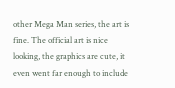other Mega Man series, the art is fine. The official art is nice looking, the graphics are cute, it even went far enough to include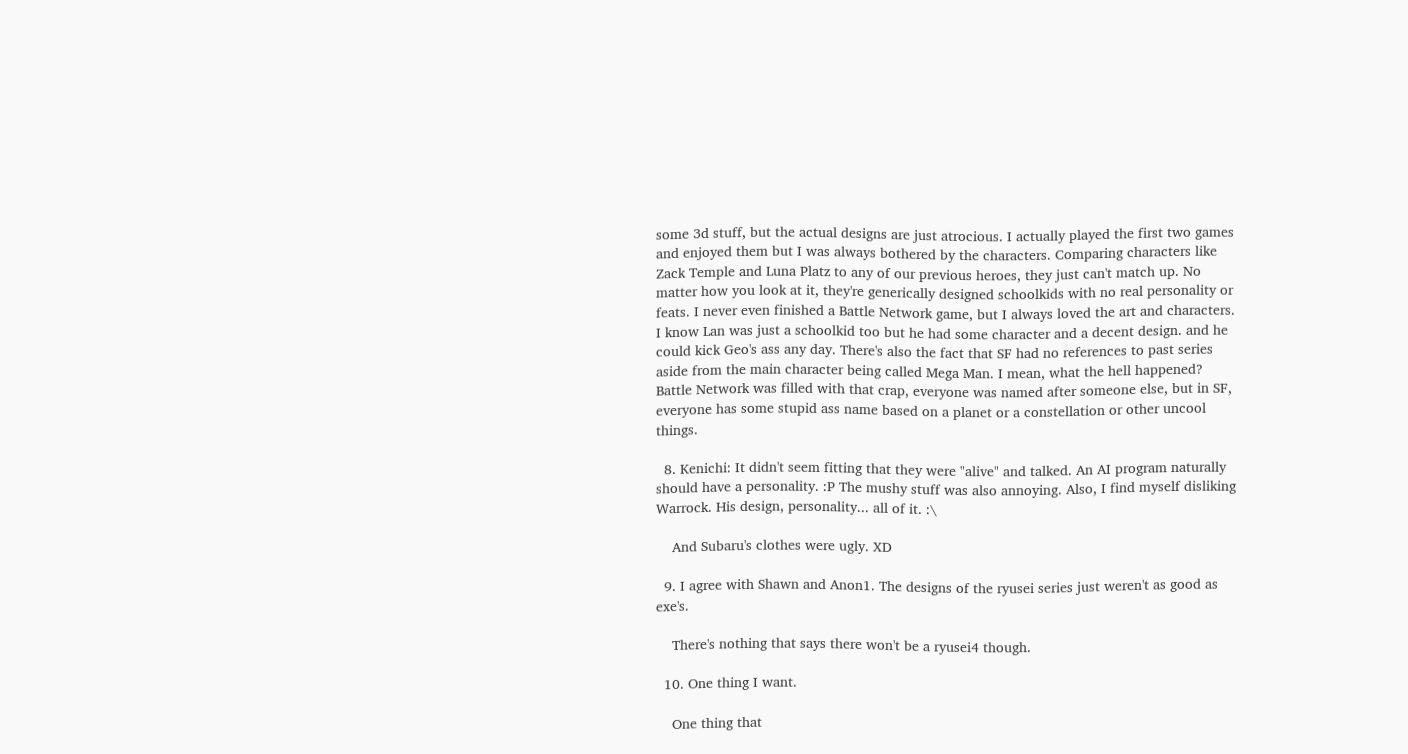some 3d stuff, but the actual designs are just atrocious. I actually played the first two games and enjoyed them but I was always bothered by the characters. Comparing characters like Zack Temple and Luna Platz to any of our previous heroes, they just can't match up. No matter how you look at it, they're generically designed schoolkids with no real personality or feats. I never even finished a Battle Network game, but I always loved the art and characters. I know Lan was just a schoolkid too but he had some character and a decent design. and he could kick Geo's ass any day. There's also the fact that SF had no references to past series aside from the main character being called Mega Man. I mean, what the hell happened? Battle Network was filled with that crap, everyone was named after someone else, but in SF, everyone has some stupid ass name based on a planet or a constellation or other uncool things.

  8. Kenichi: It didn't seem fitting that they were "alive" and talked. An AI program naturally should have a personality. :P The mushy stuff was also annoying. Also, I find myself disliking Warrock. His design, personality... all of it. :\

    And Subaru's clothes were ugly. XD

  9. I agree with Shawn and Anon1. The designs of the ryusei series just weren't as good as exe's.

    There's nothing that says there won't be a ryusei4 though.

  10. One thing I want.

    One thing that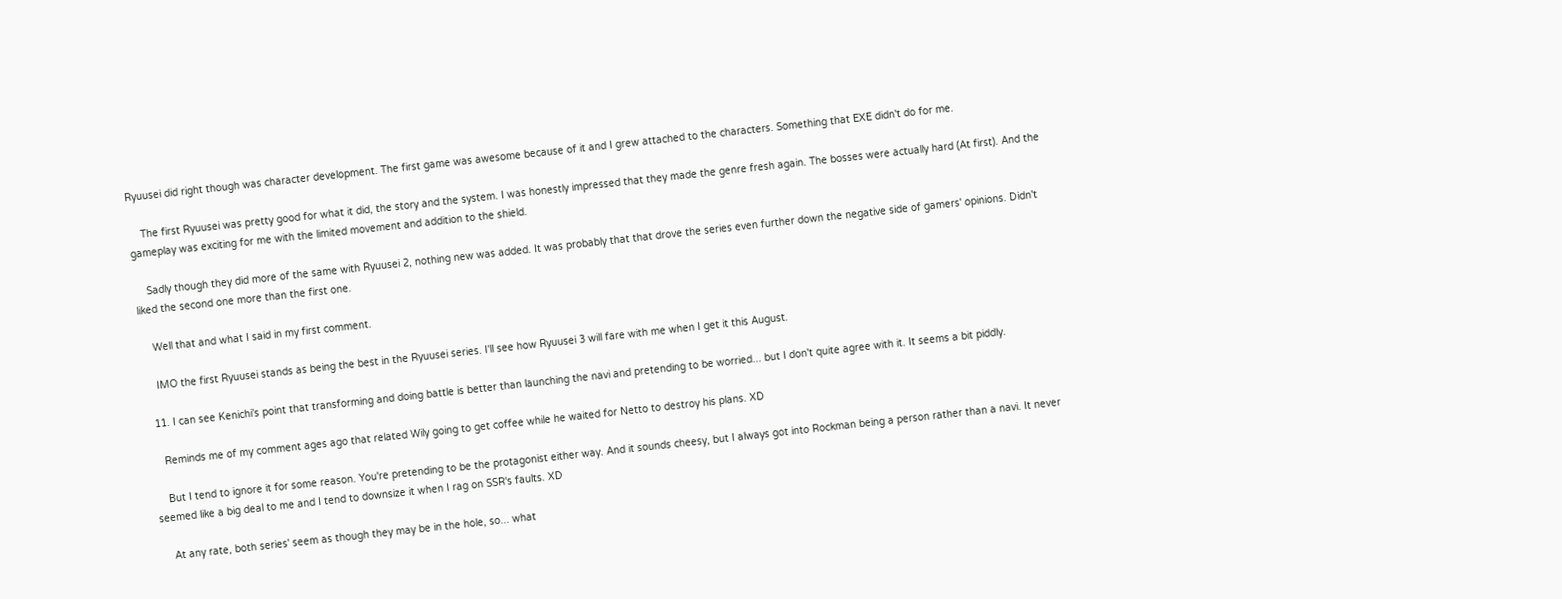Ryuusei did right though was character development. The first game was awesome because of it and I grew attached to the characters. Something that EXE didn't do for me.

    The first Ryuusei was pretty good for what it did, the story and the system. I was honestly impressed that they made the genre fresh again. The bosses were actually hard (At first). And the gameplay was exciting for me with the limited movement and addition to the shield.

    Sadly though they did more of the same with Ryuusei 2, nothing new was added. It was probably that that drove the series even further down the negative side of gamers' opinions. Didn't liked the second one more than the first one.

    Well that and what I said in my first comment.

    IMO the first Ryuusei stands as being the best in the Ryuusei series. I'll see how Ryuusei 3 will fare with me when I get it this August.

  11. I can see Kenichi's point that transforming and doing battle is better than launching the navi and pretending to be worried... but I don't quite agree with it. It seems a bit piddly.

    Reminds me of my comment ages ago that related Wily going to get coffee while he waited for Netto to destroy his plans. XD

    But I tend to ignore it for some reason. You're pretending to be the protagonist either way. And it sounds cheesy, but I always got into Rockman being a person rather than a navi. It never seemed like a big deal to me and I tend to downsize it when I rag on SSR's faults. XD

    At any rate, both series' seem as though they may be in the hole, so... what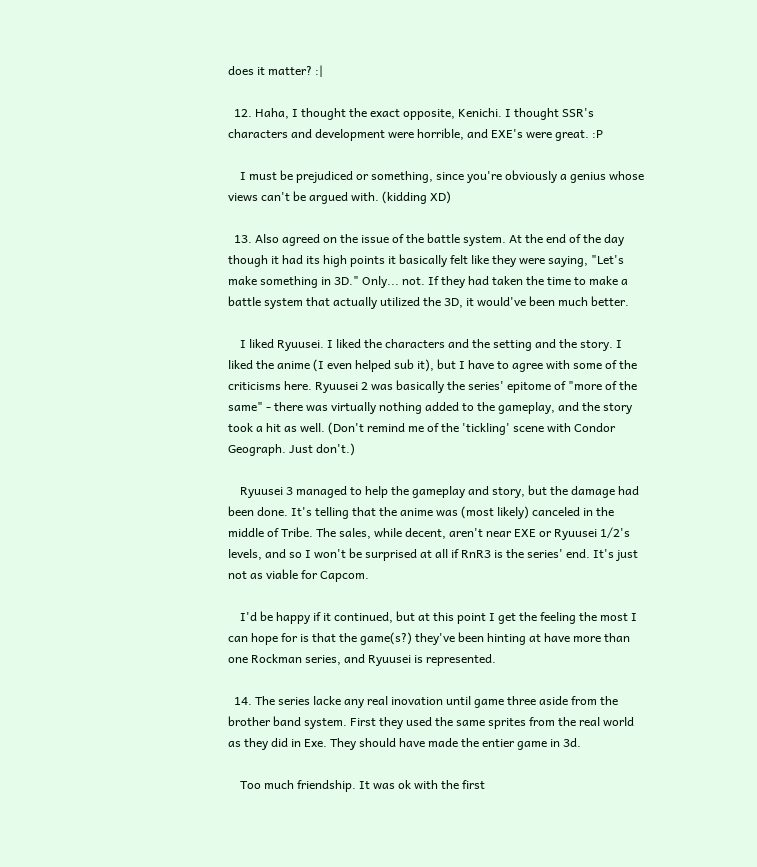does it matter? :|

  12. Haha, I thought the exact opposite, Kenichi. I thought SSR's characters and development were horrible, and EXE's were great. :P

    I must be prejudiced or something, since you're obviously a genius whose views can't be argued with. (kidding XD)

  13. Also agreed on the issue of the battle system. At the end of the day though it had its high points it basically felt like they were saying, "Let's make something in 3D." Only... not. If they had taken the time to make a battle system that actually utilized the 3D, it would've been much better.

    I liked Ryuusei. I liked the characters and the setting and the story. I liked the anime (I even helped sub it), but I have to agree with some of the criticisms here. Ryuusei 2 was basically the series' epitome of "more of the same" - there was virtually nothing added to the gameplay, and the story took a hit as well. (Don't remind me of the 'tickling' scene with Condor Geograph. Just don't.)

    Ryuusei 3 managed to help the gameplay and story, but the damage had been done. It's telling that the anime was (most likely) canceled in the middle of Tribe. The sales, while decent, aren't near EXE or Ryuusei 1/2's levels, and so I won't be surprised at all if RnR3 is the series' end. It's just not as viable for Capcom.

    I'd be happy if it continued, but at this point I get the feeling the most I can hope for is that the game(s?) they've been hinting at have more than one Rockman series, and Ryuusei is represented.

  14. The series lacke any real inovation until game three aside from the brother band system. First they used the same sprites from the real world as they did in Exe. They should have made the entier game in 3d.

    Too much friendship. It was ok with the first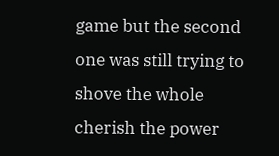game but the second one was still trying to shove the whole cherish the power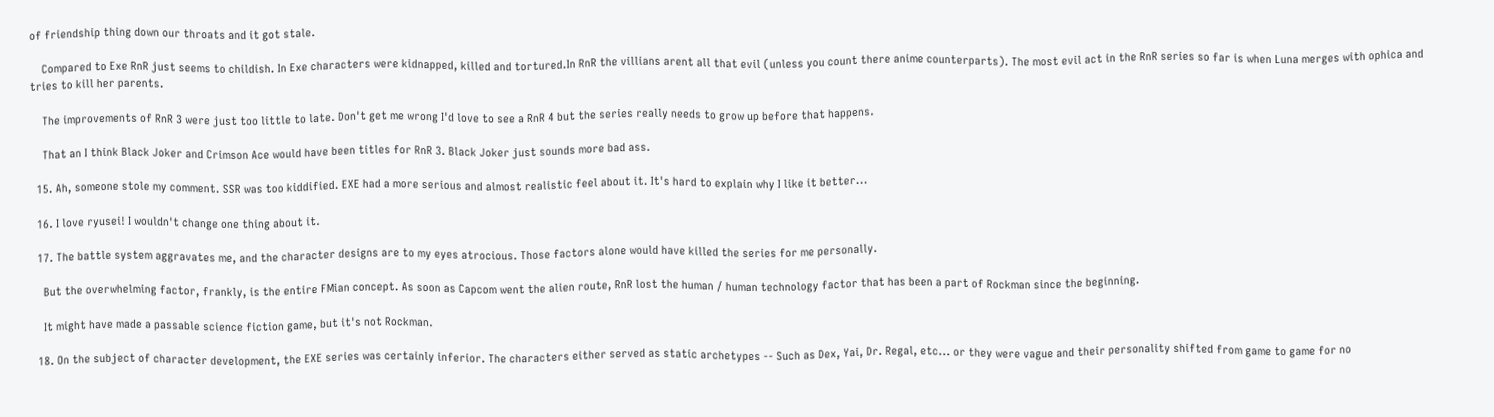of friendship thing down our throats and it got stale.

    Compared to Exe RnR just seems to childish. In Exe characters were kidnapped, killed and tortured.In RnR the villians arent all that evil (unless you count there anime counterparts). The most evil act in the RnR series so far is when Luna merges with ophica and tries to kill her parents.

    The improvements of RnR 3 were just too little to late. Don't get me wrong I'd love to see a RnR 4 but the series really needs to grow up before that happens.

    That an I think Black Joker and Crimson Ace would have been titles for RnR 3. Black Joker just sounds more bad ass.

  15. Ah, someone stole my comment. SSR was too kiddified. EXE had a more serious and almost realistic feel about it. It's hard to explain why I like it better...

  16. I love ryusei! I wouldn't change one thing about it.

  17. The battle system aggravates me, and the character designs are to my eyes atrocious. Those factors alone would have killed the series for me personally.

    But the overwhelming factor, frankly, is the entire FMian concept. As soon as Capcom went the alien route, RnR lost the human / human technology factor that has been a part of Rockman since the beginning.

    It might have made a passable science fiction game, but it's not Rockman.

  18. On the subject of character development, the EXE series was certainly inferior. The characters either served as static archetypes -- Such as Dex, Yai, Dr. Regal, etc... or they were vague and their personality shifted from game to game for no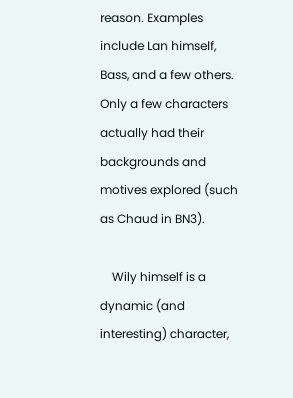reason. Examples include Lan himself, Bass, and a few others. Only a few characters actually had their backgrounds and motives explored (such as Chaud in BN3).

    Wily himself is a dynamic (and interesting) character,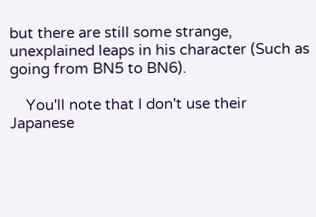but there are still some strange, unexplained leaps in his character (Such as going from BN5 to BN6).

    You'll note that I don't use their Japanese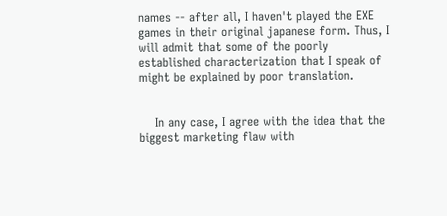names -- after all, I haven't played the EXE games in their original japanese form. Thus, I will admit that some of the poorly established characterization that I speak of might be explained by poor translation.


    In any case, I agree with the idea that the biggest marketing flaw with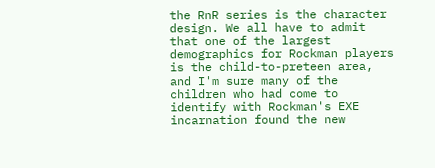the RnR series is the character design. We all have to admit that one of the largest demographics for Rockman players is the child-to-preteen area, and I'm sure many of the children who had come to identify with Rockman's EXE incarnation found the new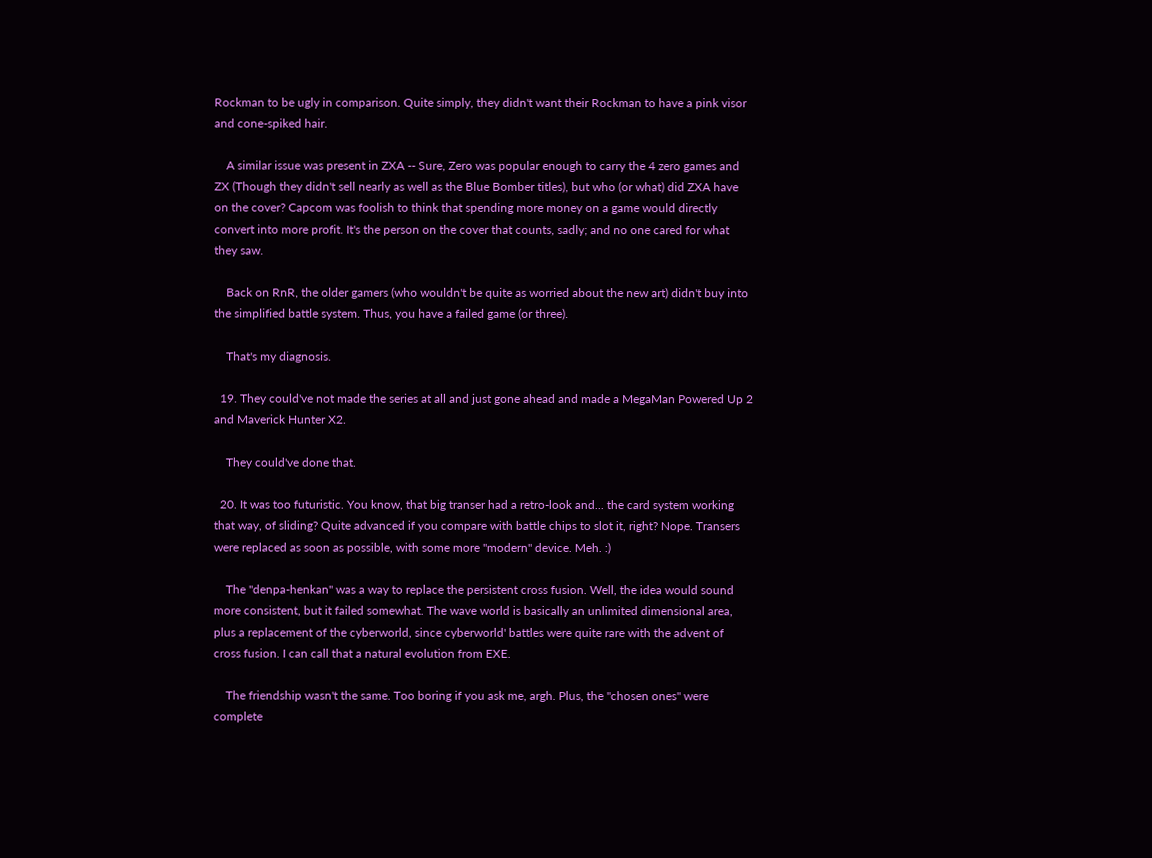Rockman to be ugly in comparison. Quite simply, they didn't want their Rockman to have a pink visor and cone-spiked hair.

    A similar issue was present in ZXA -- Sure, Zero was popular enough to carry the 4 zero games and ZX (Though they didn't sell nearly as well as the Blue Bomber titles), but who (or what) did ZXA have on the cover? Capcom was foolish to think that spending more money on a game would directly convert into more profit. It's the person on the cover that counts, sadly; and no one cared for what they saw.

    Back on RnR, the older gamers (who wouldn't be quite as worried about the new art) didn't buy into the simplified battle system. Thus, you have a failed game (or three).

    That's my diagnosis.

  19. They could've not made the series at all and just gone ahead and made a MegaMan Powered Up 2 and Maverick Hunter X2.

    They could've done that.

  20. It was too futuristic. You know, that big transer had a retro-look and... the card system working that way, of sliding? Quite advanced if you compare with battle chips to slot it, right? Nope. Transers were replaced as soon as possible, with some more "modern" device. Meh. :)

    The "denpa-henkan" was a way to replace the persistent cross fusion. Well, the idea would sound more consistent, but it failed somewhat. The wave world is basically an unlimited dimensional area, plus a replacement of the cyberworld, since cyberworld' battles were quite rare with the advent of cross fusion. I can call that a natural evolution from EXE.

    The friendship wasn't the same. Too boring if you ask me, argh. Plus, the "chosen ones" were complete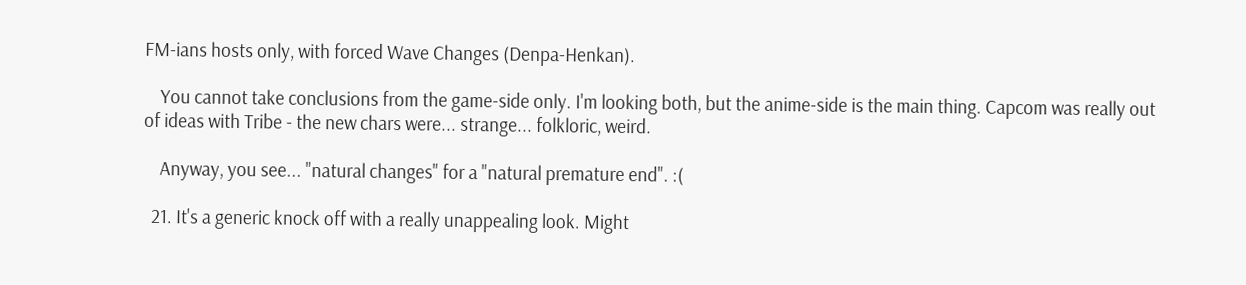FM-ians hosts only, with forced Wave Changes (Denpa-Henkan).

    You cannot take conclusions from the game-side only. I'm looking both, but the anime-side is the main thing. Capcom was really out of ideas with Tribe - the new chars were... strange... folkloric, weird.

    Anyway, you see... "natural changes" for a "natural premature end". :(

  21. It's a generic knock off with a really unappealing look. Might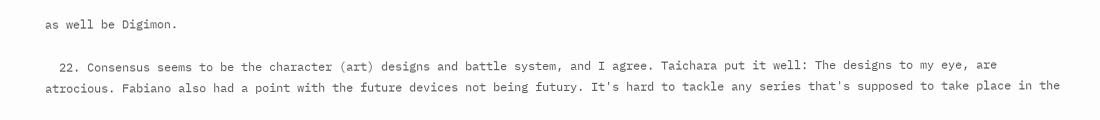as well be Digimon.

  22. Consensus seems to be the character (art) designs and battle system, and I agree. Taichara put it well: The designs to my eye, are atrocious. Fabiano also had a point with the future devices not being futury. It's hard to tackle any series that's supposed to take place in the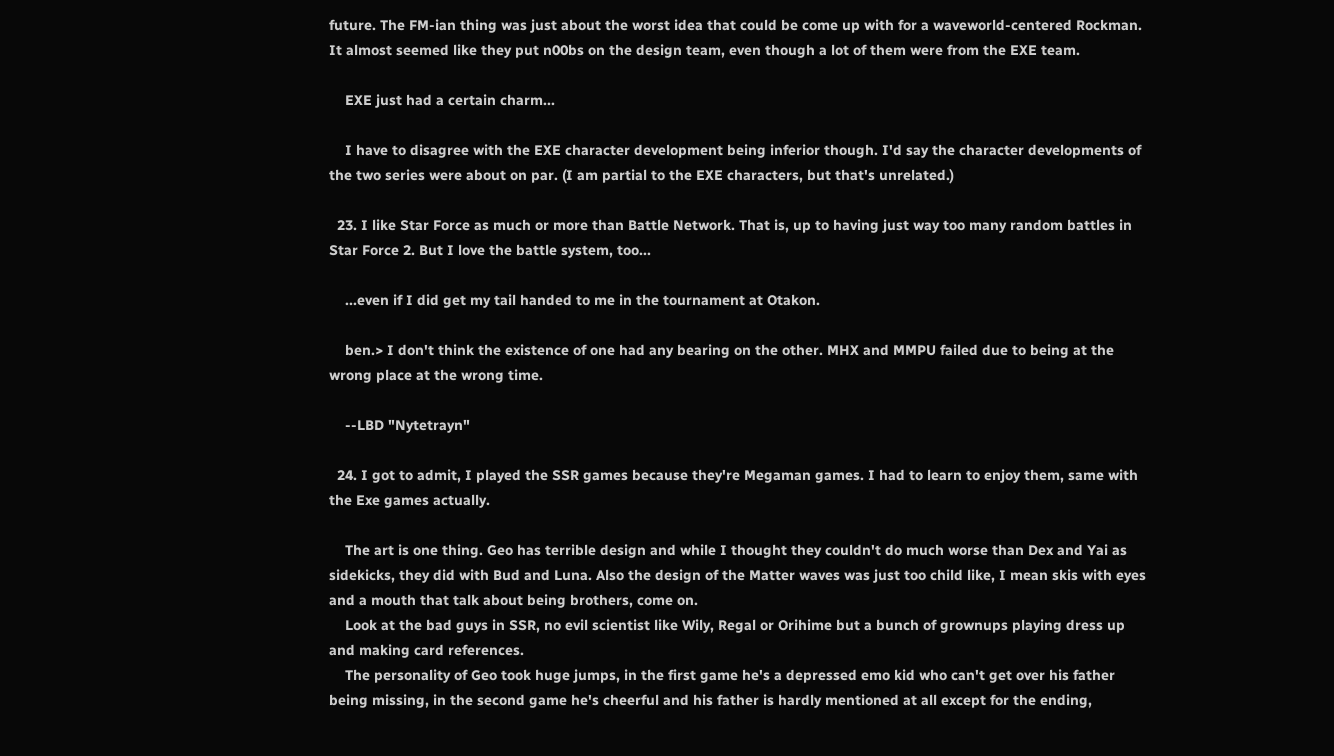future. The FM-ian thing was just about the worst idea that could be come up with for a waveworld-centered Rockman. It almost seemed like they put n00bs on the design team, even though a lot of them were from the EXE team.

    EXE just had a certain charm...

    I have to disagree with the EXE character development being inferior though. I'd say the character developments of the two series were about on par. (I am partial to the EXE characters, but that's unrelated.)

  23. I like Star Force as much or more than Battle Network. That is, up to having just way too many random battles in Star Force 2. But I love the battle system, too...

    ...even if I did get my tail handed to me in the tournament at Otakon.

    ben.> I don't think the existence of one had any bearing on the other. MHX and MMPU failed due to being at the wrong place at the wrong time.

    --LBD "Nytetrayn"

  24. I got to admit, I played the SSR games because they're Megaman games. I had to learn to enjoy them, same with the Exe games actually.

    The art is one thing. Geo has terrible design and while I thought they couldn't do much worse than Dex and Yai as sidekicks, they did with Bud and Luna. Also the design of the Matter waves was just too child like, I mean skis with eyes and a mouth that talk about being brothers, come on.
    Look at the bad guys in SSR, no evil scientist like Wily, Regal or Orihime but a bunch of grownups playing dress up and making card references.
    The personality of Geo took huge jumps, in the first game he's a depressed emo kid who can't get over his father being missing, in the second game he's cheerful and his father is hardly mentioned at all except for the ending,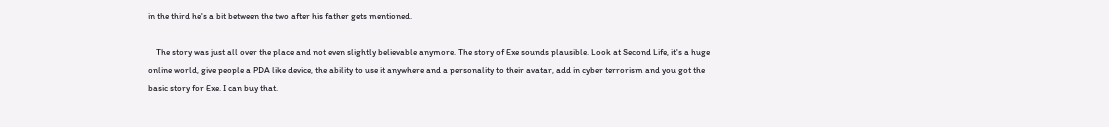in the third he's a bit between the two after his father gets mentioned.

    The story was just all over the place and not even slightly believable anymore. The story of Exe sounds plausible. Look at Second Life, it's a huge online world, give people a PDA like device, the ability to use it anywhere and a personality to their avatar, add in cyber terrorism and you got the basic story for Exe. I can buy that.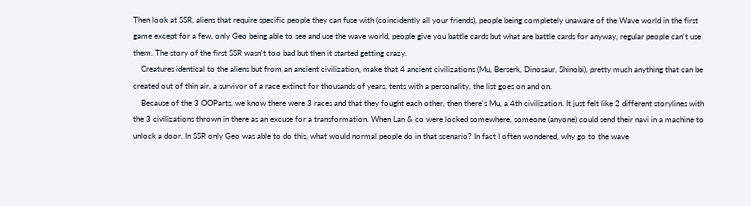Then look at SSR, aliens that require specific people they can fuse with (coincidently all your friends), people being completely unaware of the Wave world in the first game except for a few, only Geo being able to see and use the wave world, people give you battle cards but what are battle cards for anyway, regular people can't use them. The story of the first SSR wasn't too bad but then it started getting crazy.
    Creatures identical to the aliens but from an ancient civilization, make that 4 ancient civilizations (Mu, Berserk, Dinosaur, Shinobi), pretty much anything that can be created out of thin air, a survivor of a race extinct for thousands of years, tents with a personality, the list goes on and on.
    Because of the 3 OOParts, we know there were 3 races and that they fought each other, then there's Mu, a 4th civilization. It just felt like 2 different storylines with the 3 civilizations thrown in there as an excuse for a transformation. When Lan & co were locked somewhere, someone (anyone) could send their navi in a machine to unlock a door. In SSR only Geo was able to do this, what would normal people do in that scenario? In fact I often wondered, why go to the wave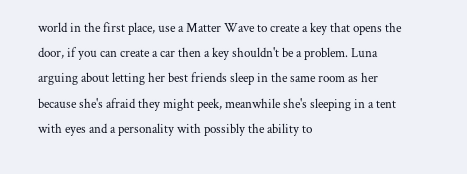world in the first place, use a Matter Wave to create a key that opens the door, if you can create a car then a key shouldn't be a problem. Luna arguing about letting her best friends sleep in the same room as her because she's afraid they might peek, meanwhile she's sleeping in a tent with eyes and a personality with possibly the ability to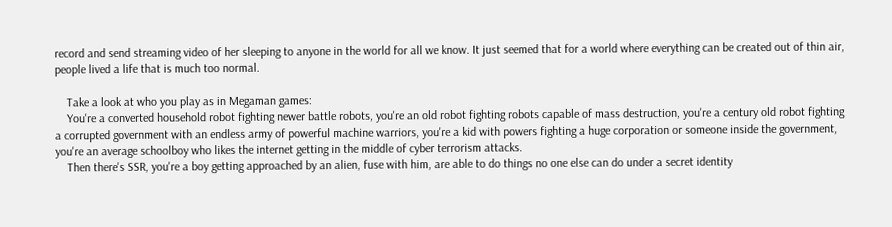record and send streaming video of her sleeping to anyone in the world for all we know. It just seemed that for a world where everything can be created out of thin air, people lived a life that is much too normal.

    Take a look at who you play as in Megaman games:
    You're a converted household robot fighting newer battle robots, you're an old robot fighting robots capable of mass destruction, you're a century old robot fighting a corrupted government with an endless army of powerful machine warriors, you're a kid with powers fighting a huge corporation or someone inside the government, you're an average schoolboy who likes the internet getting in the middle of cyber terrorism attacks.
    Then there's SSR, you're a boy getting approached by an alien, fuse with him, are able to do things no one else can do under a secret identity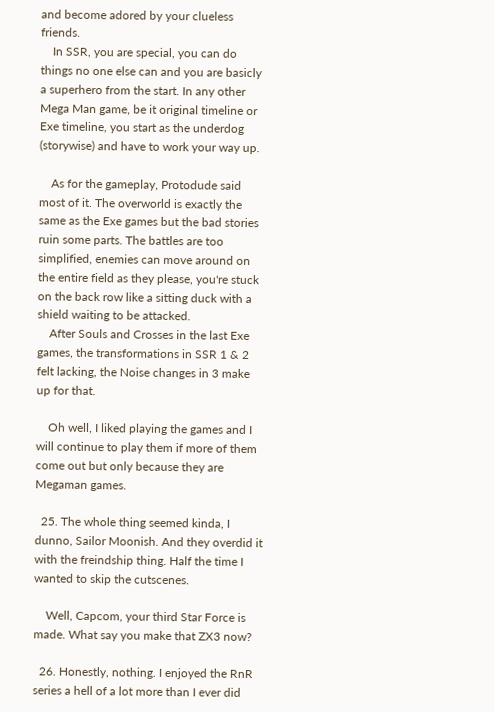and become adored by your clueless friends.
    In SSR, you are special, you can do things no one else can and you are basicly a superhero from the start. In any other Mega Man game, be it original timeline or Exe timeline, you start as the underdog (storywise) and have to work your way up.

    As for the gameplay, Protodude said most of it. The overworld is exactly the same as the Exe games but the bad stories ruin some parts. The battles are too simplified, enemies can move around on the entire field as they please, you're stuck on the back row like a sitting duck with a shield waiting to be attacked.
    After Souls and Crosses in the last Exe games, the transformations in SSR 1 & 2 felt lacking, the Noise changes in 3 make up for that.

    Oh well, I liked playing the games and I will continue to play them if more of them come out but only because they are Megaman games.

  25. The whole thing seemed kinda, I dunno, Sailor Moonish. And they overdid it with the freindship thing. Half the time I wanted to skip the cutscenes.

    Well, Capcom, your third Star Force is made. What say you make that ZX3 now?

  26. Honestly, nothing. I enjoyed the RnR series a hell of a lot more than I ever did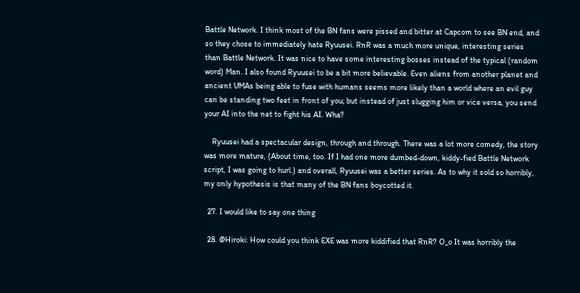Battle Network. I think most of the BN fans were pissed and bitter at Capcom to see BN end, and so they chose to immediately hate Ryuusei. RnR was a much more unique, interesting series than Battle Network. It was nice to have some interesting bosses instead of the typical (random word) Man. I also found Ryuusei to be a bit more believable. Even aliens from another planet and ancient UMAs being able to fuse with humans seems more likely than a world where an evil guy can be standing two feet in front of you; but instead of just slugging him or vice versa, you send your AI into the net to fight his AI. Wha?

    Ryuusei had a spectacular design, through and through. There was a lot more comedy, the story was more mature, (About time, too. If I had one more dumbed-down, kiddy-fied Battle Network script, I was going to hurl.) and overall, Ryuusei was a better series. As to why it sold so horribly, my only hypothesis is that many of the BN fans boycotted it.

  27. I would like to say one thing

  28. @Hiroki: How could you think EXE was more kiddified that RnR? O_o It was horribly the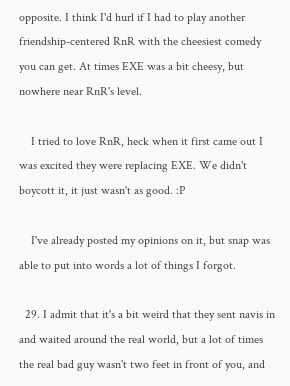opposite. I think I'd hurl if I had to play another friendship-centered RnR with the cheesiest comedy you can get. At times EXE was a bit cheesy, but nowhere near RnR's level.

    I tried to love RnR, heck when it first came out I was excited they were replacing EXE. We didn't boycott it, it just wasn't as good. :P

    I've already posted my opinions on it, but snap was able to put into words a lot of things I forgot.

  29. I admit that it's a bit weird that they sent navis in and waited around the real world, but a lot of times the real bad guy wasn't two feet in front of you, and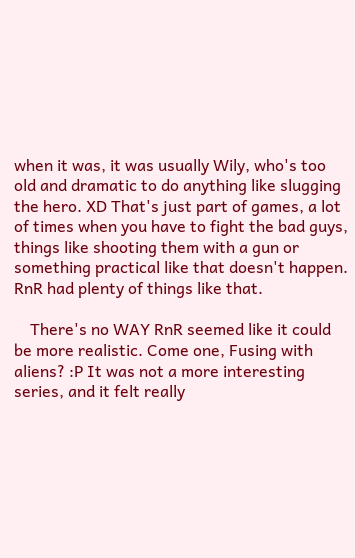when it was, it was usually Wily, who's too old and dramatic to do anything like slugging the hero. XD That's just part of games, a lot of times when you have to fight the bad guys, things like shooting them with a gun or something practical like that doesn't happen. RnR had plenty of things like that.

    There's no WAY RnR seemed like it could be more realistic. Come one, Fusing with aliens? :P It was not a more interesting series, and it felt really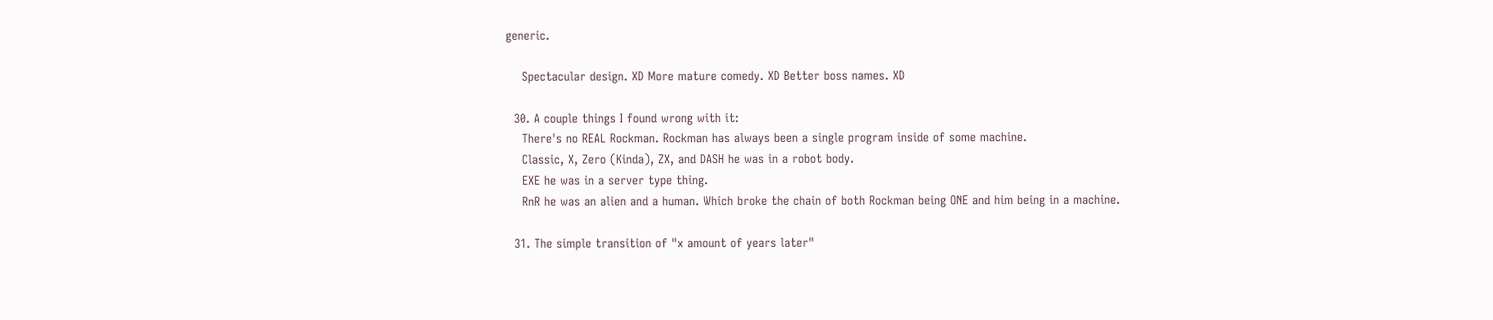generic.

    Spectacular design. XD More mature comedy. XD Better boss names. XD

  30. A couple things I found wrong with it:
    There's no REAL Rockman. Rockman has always been a single program inside of some machine.
    Classic, X, Zero (Kinda), ZX, and DASH he was in a robot body.
    EXE he was in a server type thing.
    RnR he was an alien and a human. Which broke the chain of both Rockman being ONE and him being in a machine.

  31. The simple transition of "x amount of years later"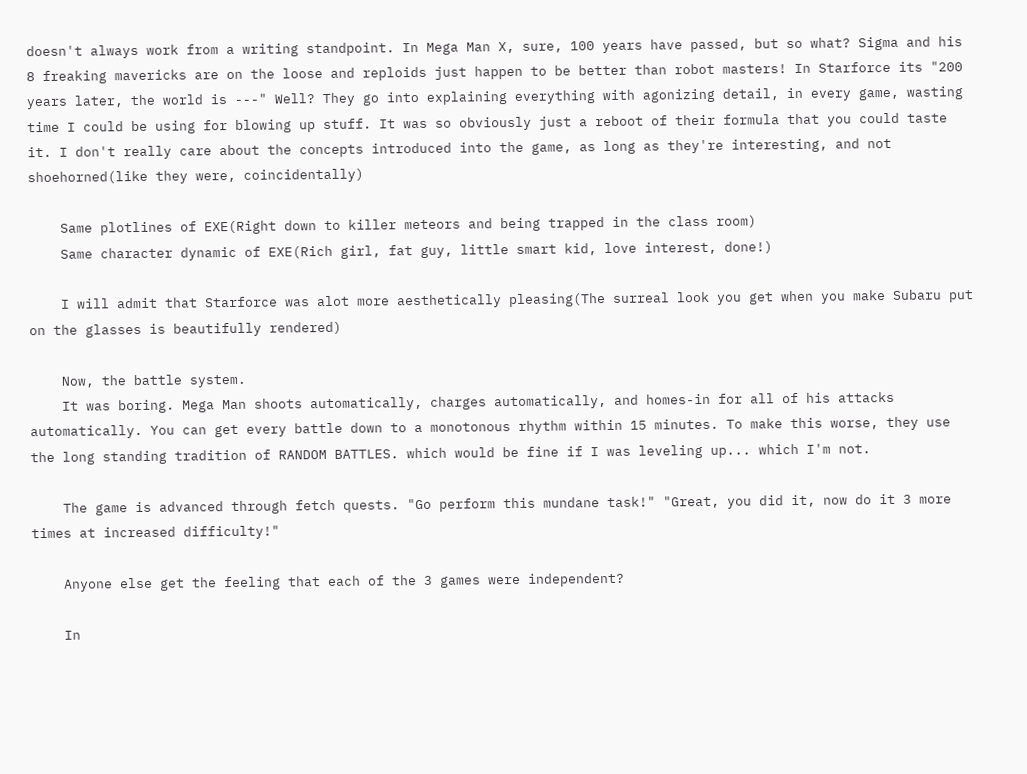doesn't always work from a writing standpoint. In Mega Man X, sure, 100 years have passed, but so what? Sigma and his 8 freaking mavericks are on the loose and reploids just happen to be better than robot masters! In Starforce its "200 years later, the world is ---" Well? They go into explaining everything with agonizing detail, in every game, wasting time I could be using for blowing up stuff. It was so obviously just a reboot of their formula that you could taste it. I don't really care about the concepts introduced into the game, as long as they're interesting, and not shoehorned(like they were, coincidentally)

    Same plotlines of EXE(Right down to killer meteors and being trapped in the class room)
    Same character dynamic of EXE(Rich girl, fat guy, little smart kid, love interest, done!)

    I will admit that Starforce was alot more aesthetically pleasing(The surreal look you get when you make Subaru put on the glasses is beautifully rendered)

    Now, the battle system.
    It was boring. Mega Man shoots automatically, charges automatically, and homes-in for all of his attacks automatically. You can get every battle down to a monotonous rhythm within 15 minutes. To make this worse, they use the long standing tradition of RANDOM BATTLES. which would be fine if I was leveling up... which I'm not.

    The game is advanced through fetch quests. "Go perform this mundane task!" "Great, you did it, now do it 3 more times at increased difficulty!"

    Anyone else get the feeling that each of the 3 games were independent?

    In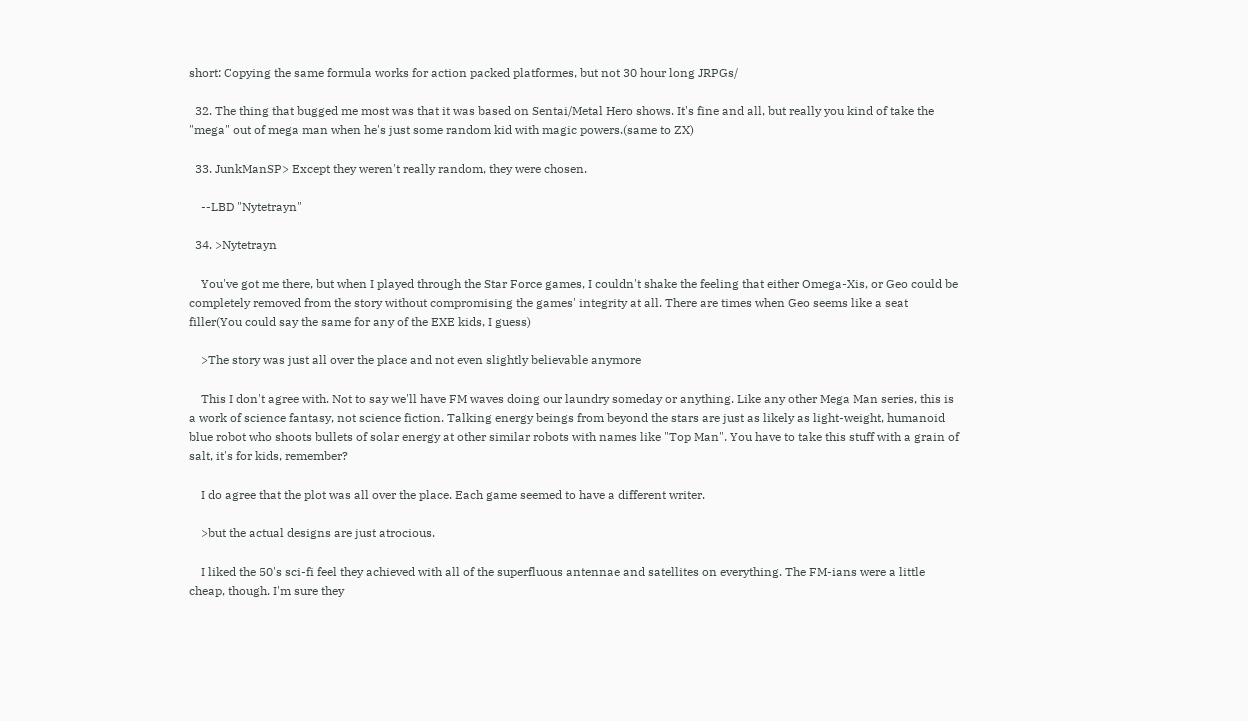short: Copying the same formula works for action packed platformes, but not 30 hour long JRPGs/

  32. The thing that bugged me most was that it was based on Sentai/Metal Hero shows. It's fine and all, but really you kind of take the "mega" out of mega man when he's just some random kid with magic powers.(same to ZX)

  33. JunkManSP> Except they weren't really random, they were chosen.

    --LBD "Nytetrayn"

  34. >Nytetrayn

    You've got me there, but when I played through the Star Force games, I couldn't shake the feeling that either Omega-Xis, or Geo could be completely removed from the story without compromising the games' integrity at all. There are times when Geo seems like a seat filler(You could say the same for any of the EXE kids, I guess)

    >The story was just all over the place and not even slightly believable anymore

    This I don't agree with. Not to say we'll have FM waves doing our laundry someday or anything. Like any other Mega Man series, this is a work of science fantasy, not science fiction. Talking energy beings from beyond the stars are just as likely as light-weight, humanoid blue robot who shoots bullets of solar energy at other similar robots with names like "Top Man". You have to take this stuff with a grain of salt, it's for kids, remember?

    I do agree that the plot was all over the place. Each game seemed to have a different writer.

    >but the actual designs are just atrocious.

    I liked the 50's sci-fi feel they achieved with all of the superfluous antennae and satellites on everything. The FM-ians were a little cheap, though. I'm sure they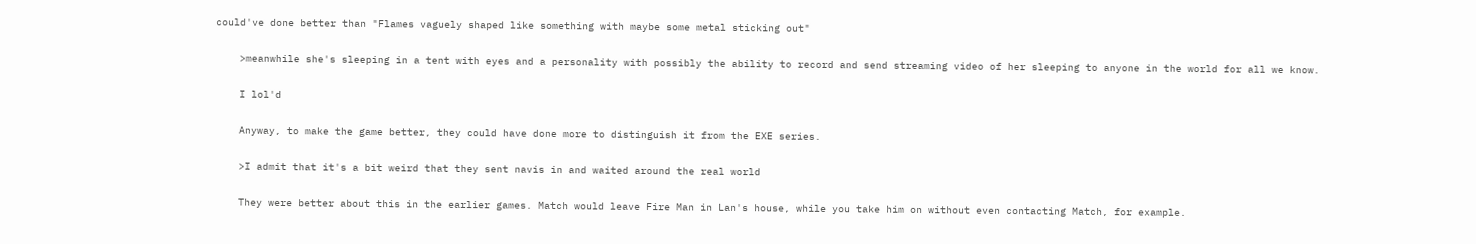could've done better than "Flames vaguely shaped like something with maybe some metal sticking out"

    >meanwhile she's sleeping in a tent with eyes and a personality with possibly the ability to record and send streaming video of her sleeping to anyone in the world for all we know.

    I lol'd

    Anyway, to make the game better, they could have done more to distinguish it from the EXE series.

    >I admit that it's a bit weird that they sent navis in and waited around the real world

    They were better about this in the earlier games. Match would leave Fire Man in Lan's house, while you take him on without even contacting Match, for example.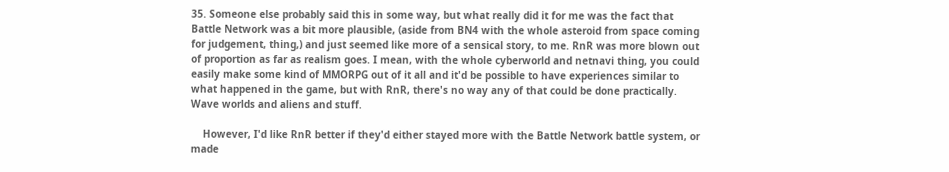35. Someone else probably said this in some way, but what really did it for me was the fact that Battle Network was a bit more plausible, (aside from BN4 with the whole asteroid from space coming for judgement, thing,) and just seemed like more of a sensical story, to me. RnR was more blown out of proportion as far as realism goes. I mean, with the whole cyberworld and netnavi thing, you could easily make some kind of MMORPG out of it all and it'd be possible to have experiences similar to what happened in the game, but with RnR, there's no way any of that could be done practically. Wave worlds and aliens and stuff.

    However, I'd like RnR better if they'd either stayed more with the Battle Network battle system, or made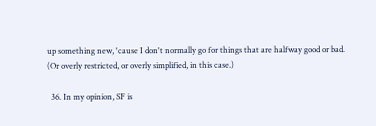up something new, 'cause I don't normally go for things that are halfway good or bad. (Or overly restricted, or overly simplified, in this case.)

  36. In my opinion, SF is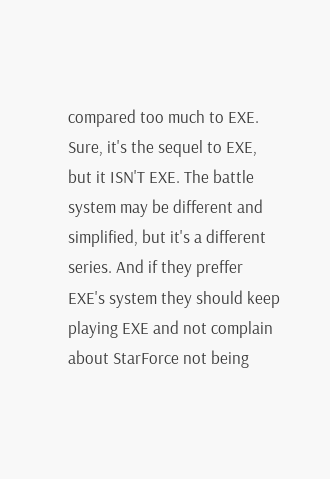compared too much to EXE. Sure, it's the sequel to EXE, but it ISN'T EXE. The battle system may be different and simplified, but it's a different series. And if they preffer EXE's system they should keep playing EXE and not complain about StarForce not being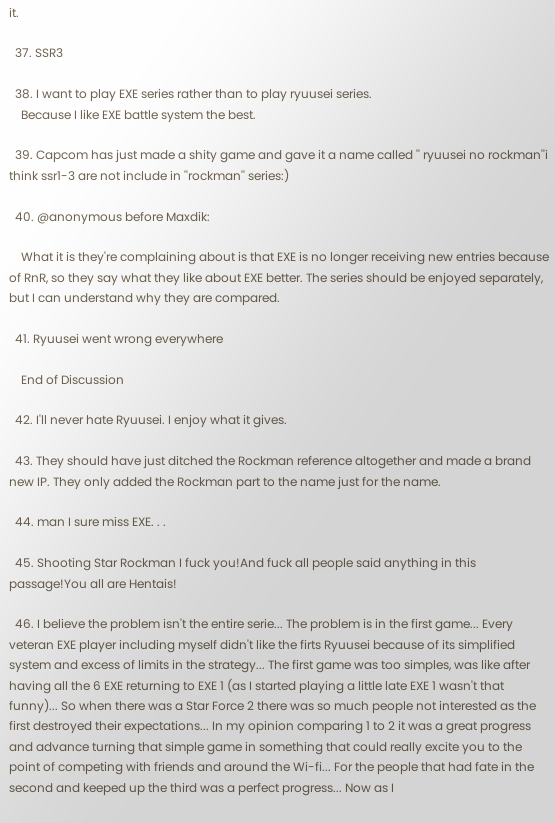it.

  37. SSR3

  38. I want to play EXE series rather than to play ryuusei series.
    Because I like EXE battle system the best.

  39. Capcom has just made a shity game and gave it a name called '' ryuusei no rockman''i think ssr1-3 are not include in ''rockman'' series:)

  40. @anonymous before Maxdik:

    What it is they're complaining about is that EXE is no longer receiving new entries because of RnR, so they say what they like about EXE better. The series should be enjoyed separately, but I can understand why they are compared.

  41. Ryuusei went wrong everywhere

    End of Discussion

  42. I'll never hate Ryuusei. I enjoy what it gives.

  43. They should have just ditched the Rockman reference altogether and made a brand new IP. They only added the Rockman part to the name just for the name.

  44. man I sure miss EXE. . .

  45. Shooting Star Rockman I fuck you!And fuck all people said anything in this passage!You all are Hentais!

  46. I believe the problem isn't the entire serie... The problem is in the first game... Every veteran EXE player including myself didn't like the firts Ryuusei because of its simplified system and excess of limits in the strategy... The first game was too simples, was like after having all the 6 EXE returning to EXE 1 (as I started playing a little late EXE 1 wasn't that funny)... So when there was a Star Force 2 there was so much people not interested as the first destroyed their expectations... In my opinion comparing 1 to 2 it was a great progress and advance turning that simple game in something that could really excite you to the point of competing with friends and around the Wi-fi... For the people that had fate in the second and keeped up the third was a perfect progress... Now as I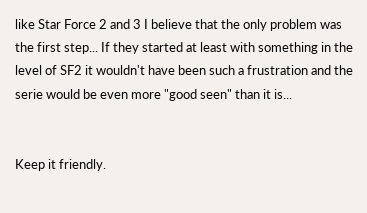like Star Force 2 and 3 I believe that the only problem was the first step... If they started at least with something in the level of SF2 it wouldn't have been such a frustration and the serie would be even more "good seen" than it is...


Keep it friendly.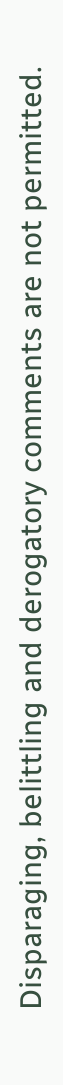Disparaging, belittling and derogatory comments are not permitted.